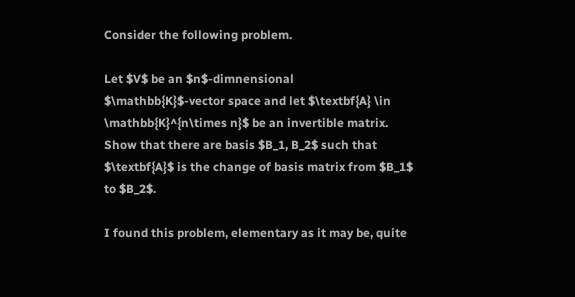Consider the following problem.

Let $V$ be an $n$-dimnensional $\mathbb{K}$-vector space and let $\textbf{A} \in \mathbb{K}^{n\times n}$ be an invertible matrix. Show that there are basis $B_1, B_2$ such that $\textbf{A}$ is the change of basis matrix from $B_1$ to $B_2$.

I found this problem, elementary as it may be, quite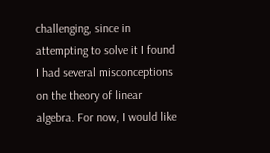challenging, since in attempting to solve it I found I had several misconceptions on the theory of linear algebra. For now, I would like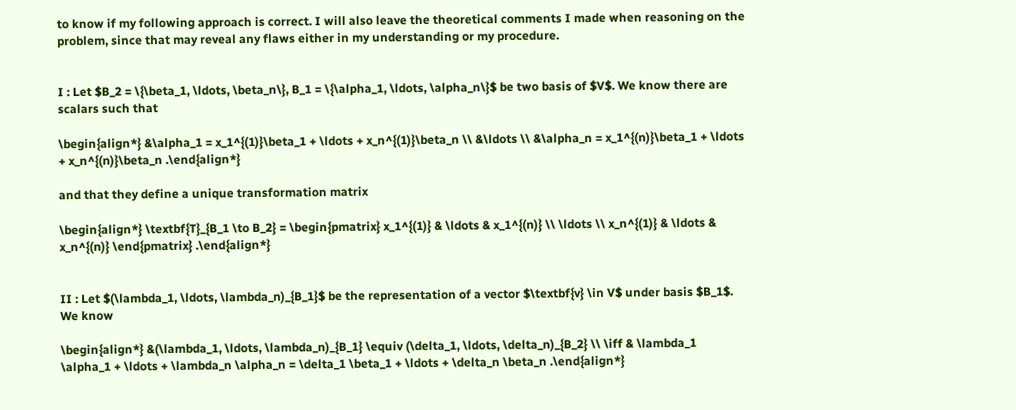to know if my following approach is correct. I will also leave the theoretical comments I made when reasoning on the problem, since that may reveal any flaws either in my understanding or my procedure.


I : Let $B_2 = \{\beta_1, \ldots, \beta_n\}, B_1 = \{\alpha_1, \ldots, \alpha_n\}$ be two basis of $V$. We know there are scalars such that

\begin{align*} &\alpha_1 = x_1^{(1)}\beta_1 + \ldots + x_n^{(1)}\beta_n \\ &\ldots \\ &\alpha_n = x_1^{(n)}\beta_1 + \ldots + x_n^{(n)}\beta_n .\end{align*}

and that they define a unique transformation matrix

\begin{align*} \textbf{T}_{B_1 \to B_2} = \begin{pmatrix} x_1^{(1)} & \ldots & x_1^{(n)} \\ \ldots \\ x_n^{(1)} & \ldots & x_n^{(n)} \end{pmatrix} .\end{align*}


II : Let $(\lambda_1, \ldots, \lambda_n)_{B_1}$ be the representation of a vector $\textbf{v} \in V$ under basis $B_1$. We know

\begin{align*} &(\lambda_1, \ldots, \lambda_n)_{B_1} \equiv (\delta_1, \ldots, \delta_n)_{B_2} \\ \iff & \lambda_1 \alpha_1 + \ldots + \lambda_n \alpha_n = \delta_1 \beta_1 + \ldots + \delta_n \beta_n .\end{align*}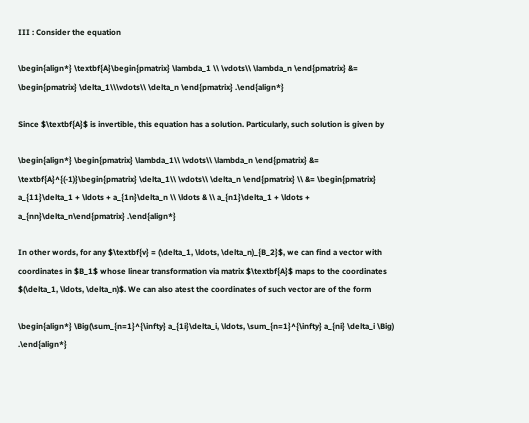III : Consider the equation

\begin{align*} \textbf{A}\begin{pmatrix} \lambda_1 \\ \vdots\\ \lambda_n \end{pmatrix} &= \begin{pmatrix} \delta_1\\\vdots\\ \delta_n \end{pmatrix} .\end{align*}

Since $\textbf{A}$ is invertible, this equation has a solution. Particularly, such solution is given by

\begin{align*} \begin{pmatrix} \lambda_1\\ \vdots\\ \lambda_n \end{pmatrix} &= \textbf{A}^{(-1)}\begin{pmatrix} \delta_1\\ \vdots\\ \delta_n \end{pmatrix} \\ &= \begin{pmatrix} a_{11}\delta_1 + \ldots + a_{1n}\delta_n \\ \ldots & \\ a_{n1}\delta_1 + \ldots + a_{nn}\delta_n\end{pmatrix} .\end{align*}

In other words, for any $\textbf{v} = (\delta_1, \ldots, \delta_n)_{B_2}$, we can find a vector with coordinates in $B_1$ whose linear transformation via matrix $\textbf{A}$ maps to the coordinates $(\delta_1, \ldots, \delta_n)$. We can also atest the coordinates of such vector are of the form

\begin{align*} \Big(\sum_{n=1}^{\infty} a_{1i}\delta_i, \ldots, \sum_{n=1}^{\infty} a_{ni} \delta_i \Big) .\end{align*}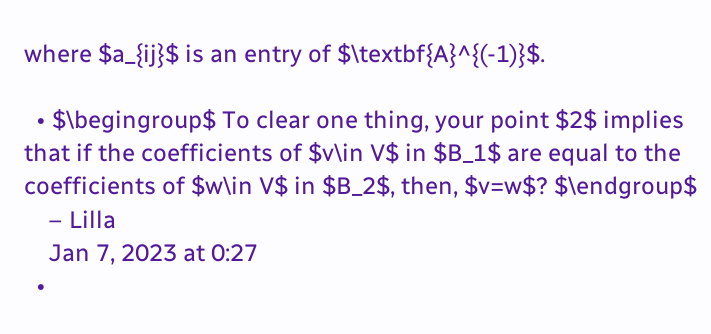where $a_{ij}$ is an entry of $\textbf{A}^{(-1)}$.

  • $\begingroup$ To clear one thing, your point $2$ implies that if the coefficients of $v\in V$ in $B_1$ are equal to the coefficients of $w\in V$ in $B_2$, then, $v=w$? $\endgroup$
    – Lilla
    Jan 7, 2023 at 0:27
  •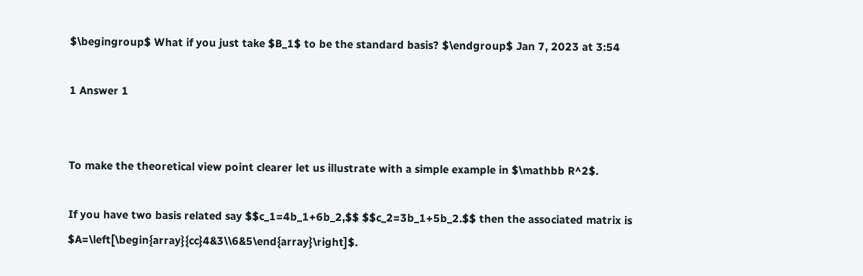$\begingroup$ What if you just take $B_1$ to be the standard basis? $\endgroup$ Jan 7, 2023 at 3:54

1 Answer 1


To make the theoretical view point clearer let us illustrate with a simple example in $\mathbb R^2$.

If you have two basis related say $$c_1=4b_1+6b_2,$$ $$c_2=3b_1+5b_2.$$ then the associated matrix is $A=\left[\begin{array}{cc}4&3\\6&5\end{array}\right]$.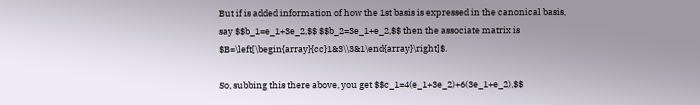But if is added information of how the 1st basis is expressed in the canonical basis, say $$b_1=e_1+3e_2,$$ $$b_2=3e_1+e_2,$$ then the associate matrix is $B=\left[\begin{array}{cc}1&3\\3&1\end{array}\right]$.

So, subbing this there above, you get $$c_1=4(e_1+3e_2)+6(3e_1+e_2),$$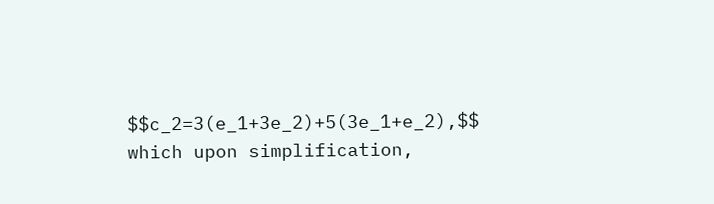$$c_2=3(e_1+3e_2)+5(3e_1+e_2),$$ which upon simplification,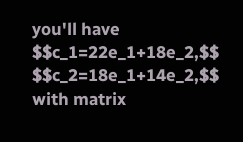you'll have $$c_1=22e_1+18e_2,$$ $$c_2=18e_1+14e_2,$$ with matrix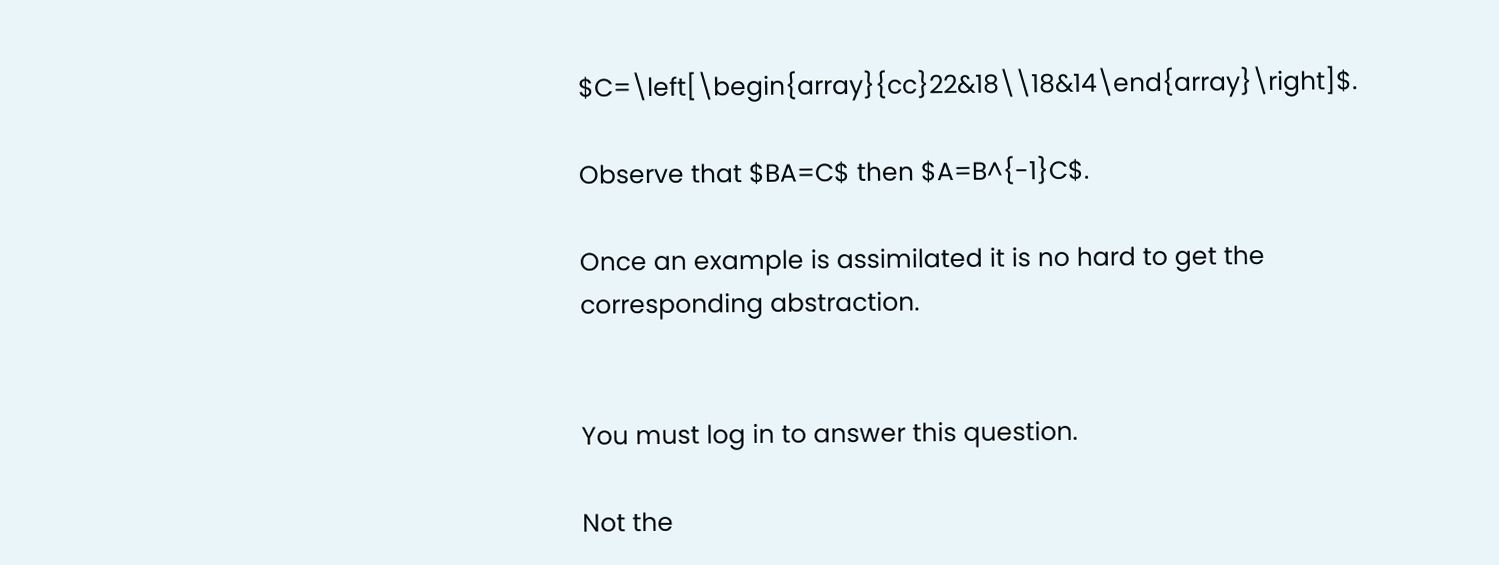$C=\left[\begin{array}{cc}22&18\\18&14\end{array}\right]$.

Observe that $BA=C$ then $A=B^{-1}C$.

Once an example is assimilated it is no hard to get the corresponding abstraction.


You must log in to answer this question.

Not the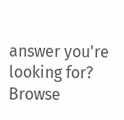answer you're looking for? Browse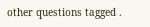other questions tagged .